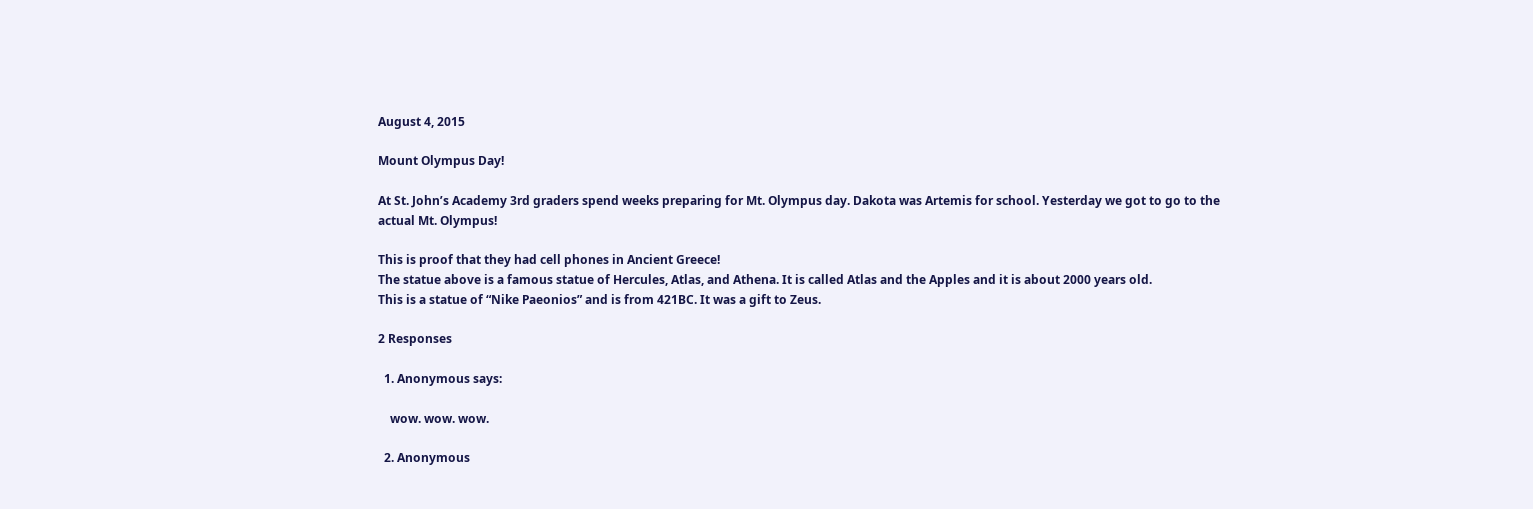August 4, 2015

Mount Olympus Day!

At St. John’s Academy 3rd graders spend weeks preparing for Mt. Olympus day. Dakota was Artemis for school. Yesterday we got to go to the actual Mt. Olympus!

This is proof that they had cell phones in Ancient Greece!
The statue above is a famous statue of Hercules, Atlas, and Athena. It is called Atlas and the Apples and it is about 2000 years old.
This is a statue of “Nike Paeonios” and is from 421BC. It was a gift to Zeus.

2 Responses

  1. Anonymous says:

    wow. wow. wow.

  2. Anonymous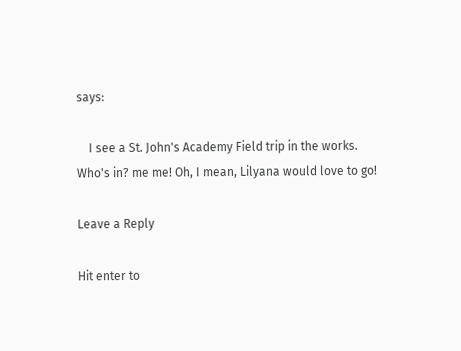says:

    I see a St. John's Academy Field trip in the works. Who's in? me me! Oh, I mean, Lilyana would love to go!

Leave a Reply

Hit enter to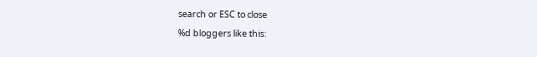search or ESC to close
%d bloggers like this: